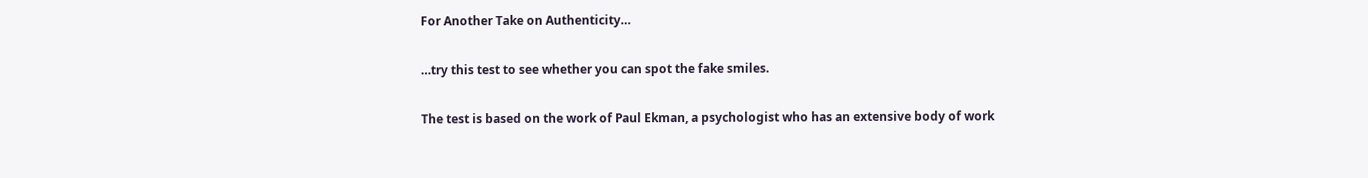For Another Take on Authenticity…

…try this test to see whether you can spot the fake smiles.

The test is based on the work of Paul Ekman, a psychologist who has an extensive body of work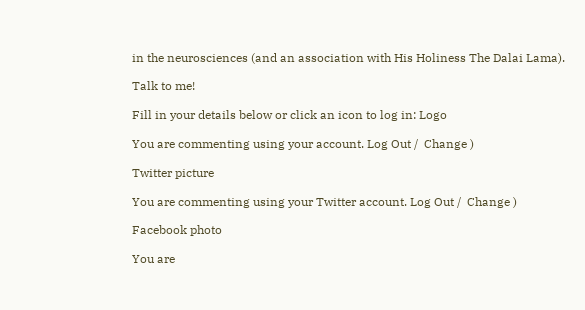in the neurosciences (and an association with His Holiness The Dalai Lama).

Talk to me!

Fill in your details below or click an icon to log in: Logo

You are commenting using your account. Log Out /  Change )

Twitter picture

You are commenting using your Twitter account. Log Out /  Change )

Facebook photo

You are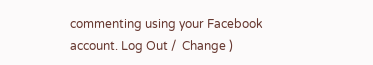commenting using your Facebook account. Log Out /  Change )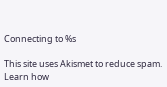Connecting to %s

This site uses Akismet to reduce spam. Learn how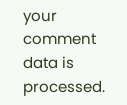your comment data is processed.